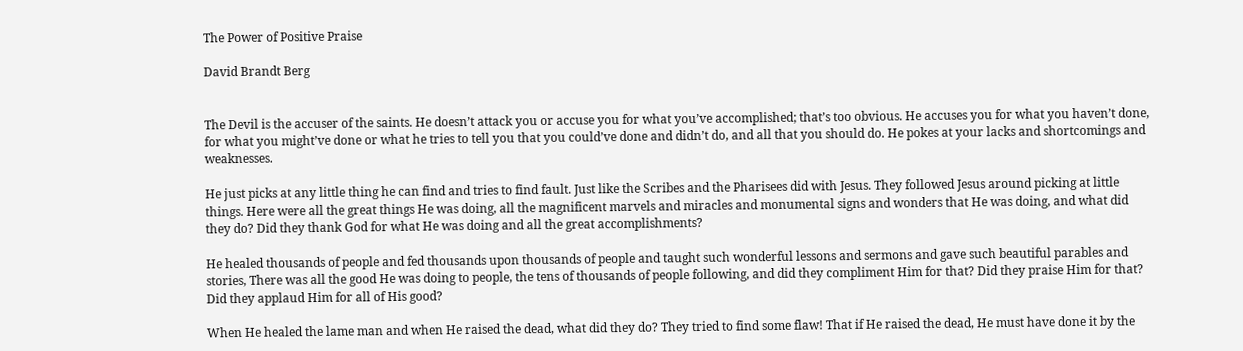The Power of Positive Praise

David Brandt Berg


The Devil is the accuser of the saints. He doesn’t attack you or accuse you for what you’ve accomplished; that’s too obvious. He accuses you for what you haven’t done, for what you might’ve done or what he tries to tell you that you could’ve done and didn’t do, and all that you should do. He pokes at your lacks and shortcomings and weaknesses.

He just picks at any little thing he can find and tries to find fault. Just like the Scribes and the Pharisees did with Jesus. They followed Jesus around picking at little things. Here were all the great things He was doing, all the magnificent marvels and miracles and monumental signs and wonders that He was doing, and what did they do? Did they thank God for what He was doing and all the great accomplishments?

He healed thousands of people and fed thousands upon thousands of people and taught such wonderful lessons and sermons and gave such beautiful parables and stories, There was all the good He was doing to people, the tens of thousands of people following, and did they compliment Him for that? Did they praise Him for that? Did they applaud Him for all of His good?

When He healed the lame man and when He raised the dead, what did they do? They tried to find some flaw! That if He raised the dead, He must have done it by the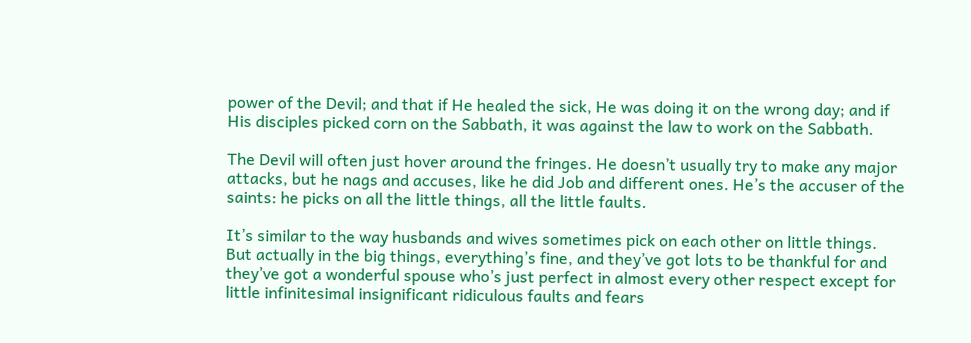power of the Devil; and that if He healed the sick, He was doing it on the wrong day; and if His disciples picked corn on the Sabbath, it was against the law to work on the Sabbath.

The Devil will often just hover around the fringes. He doesn’t usually try to make any major attacks, but he nags and accuses, like he did Job and different ones. He’s the accuser of the saints: he picks on all the little things, all the little faults.

It’s similar to the way husbands and wives sometimes pick on each other on little things. But actually in the big things, everything’s fine, and they’ve got lots to be thankful for and they’ve got a wonderful spouse who’s just perfect in almost every other respect except for little infinitesimal insignificant ridiculous faults and fears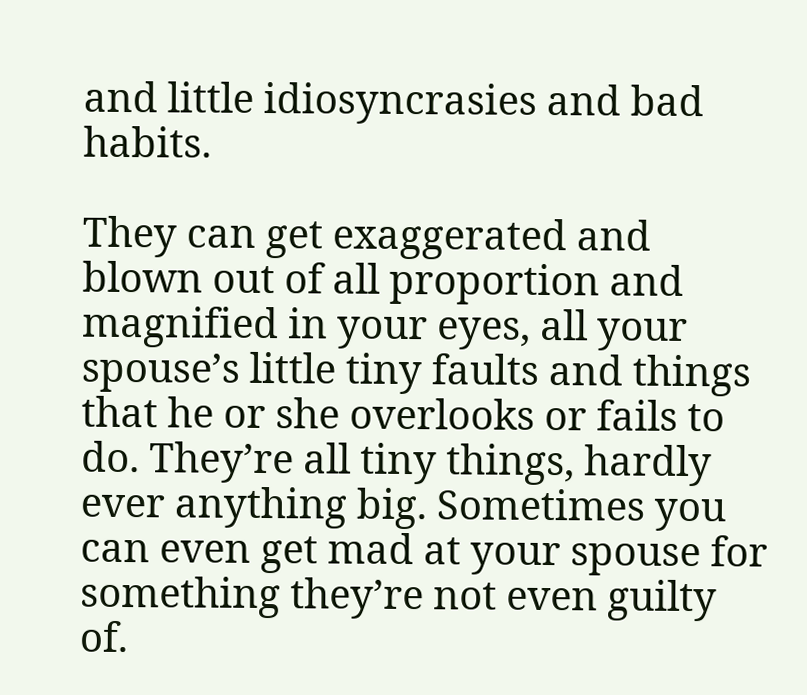and little idiosyncrasies and bad habits.

They can get exaggerated and blown out of all proportion and magnified in your eyes, all your spouse’s little tiny faults and things that he or she overlooks or fails to do. They’re all tiny things, hardly ever anything big. Sometimes you can even get mad at your spouse for something they’re not even guilty of.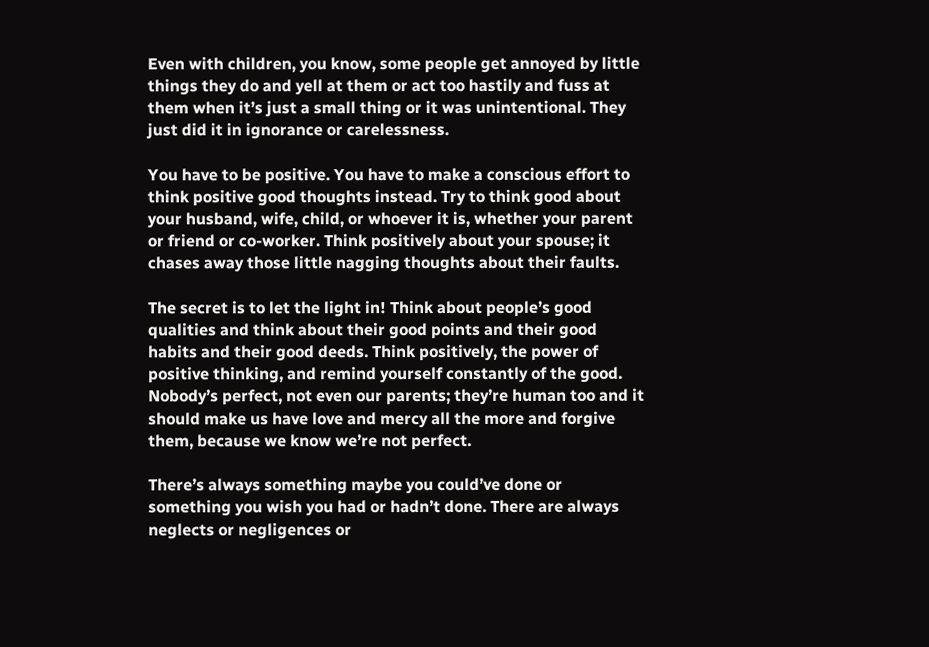Even with children, you know, some people get annoyed by little things they do and yell at them or act too hastily and fuss at them when it’s just a small thing or it was unintentional. They just did it in ignorance or carelessness.

You have to be positive. You have to make a conscious effort to think positive good thoughts instead. Try to think good about your husband, wife, child, or whoever it is, whether your parent or friend or co-worker. Think positively about your spouse; it chases away those little nagging thoughts about their faults.

The secret is to let the light in! Think about people’s good qualities and think about their good points and their good habits and their good deeds. Think positively, the power of positive thinking, and remind yourself constantly of the good. Nobody’s perfect, not even our parents; they’re human too and it should make us have love and mercy all the more and forgive them, because we know we’re not perfect.

There’s always something maybe you could’ve done or something you wish you had or hadn’t done. There are always neglects or negligences or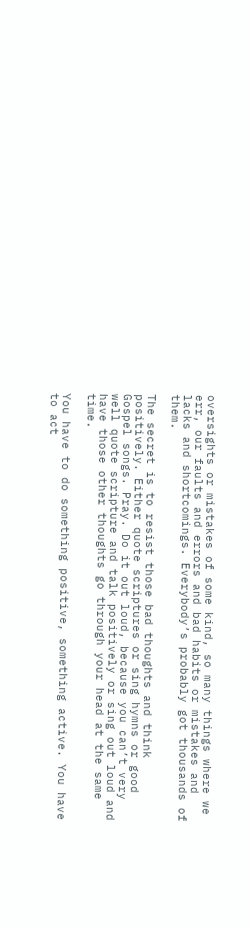oversights or mistakes of some kind, so many things where we err, our faults and errors and bad habits or mistakes and lacks and shortcomings. Everybody’s probably got thousands of them.

The secret is to resist those bad thoughts and think positively. Either quote scriptures or sing hymns or good Gospel songs. Pray. Do it out loud, because you can’t very well quote scripture and talk positively or sing out loud and have those other thoughts go through your head at the same time.

You have to do something positive, something active. You have to act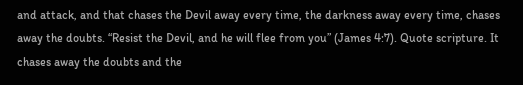and attack, and that chases the Devil away every time, the darkness away every time, chases away the doubts. “Resist the Devil, and he will flee from you” (James 4:7). Quote scripture. It chases away the doubts and the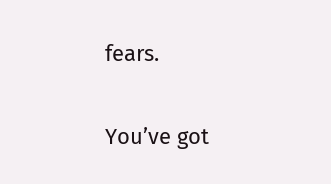fears.

You’ve got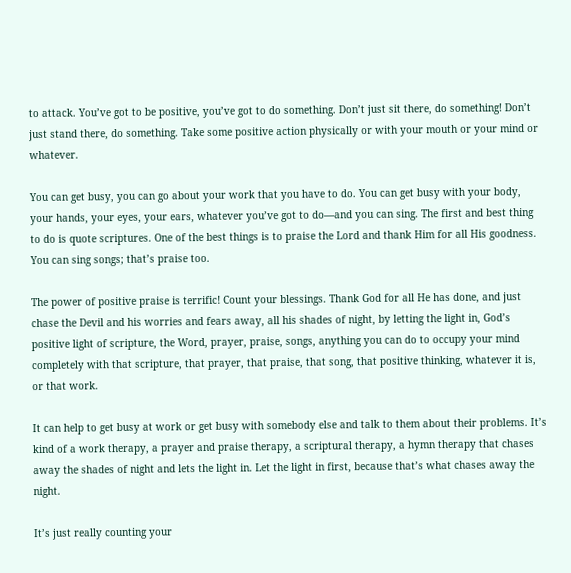to attack. You’ve got to be positive, you’ve got to do something. Don’t just sit there, do something! Don’t just stand there, do something. Take some positive action physically or with your mouth or your mind or whatever.

You can get busy, you can go about your work that you have to do. You can get busy with your body, your hands, your eyes, your ears, whatever you’ve got to do—and you can sing. The first and best thing to do is quote scriptures. One of the best things is to praise the Lord and thank Him for all His goodness. You can sing songs; that’s praise too.

The power of positive praise is terrific! Count your blessings. Thank God for all He has done, and just chase the Devil and his worries and fears away, all his shades of night, by letting the light in, God’s positive light of scripture, the Word, prayer, praise, songs, anything you can do to occupy your mind completely with that scripture, that prayer, that praise, that song, that positive thinking, whatever it is, or that work.

It can help to get busy at work or get busy with somebody else and talk to them about their problems. It’s kind of a work therapy, a prayer and praise therapy, a scriptural therapy, a hymn therapy that chases away the shades of night and lets the light in. Let the light in first, because that’s what chases away the night.

It’s just really counting your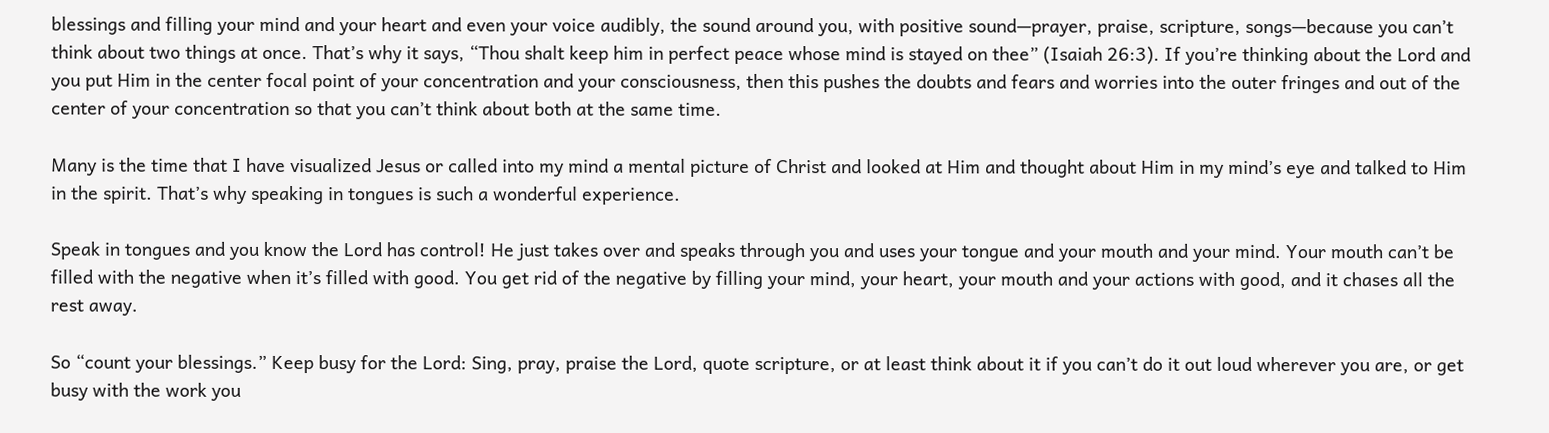blessings and filling your mind and your heart and even your voice audibly, the sound around you, with positive sound—prayer, praise, scripture, songs—because you can’t think about two things at once. That’s why it says, “Thou shalt keep him in perfect peace whose mind is stayed on thee” (Isaiah 26:3). If you’re thinking about the Lord and you put Him in the center focal point of your concentration and your consciousness, then this pushes the doubts and fears and worries into the outer fringes and out of the center of your concentration so that you can’t think about both at the same time.

Many is the time that I have visualized Jesus or called into my mind a mental picture of Christ and looked at Him and thought about Him in my mind’s eye and talked to Him in the spirit. That’s why speaking in tongues is such a wonderful experience.

Speak in tongues and you know the Lord has control! He just takes over and speaks through you and uses your tongue and your mouth and your mind. Your mouth can’t be filled with the negative when it’s filled with good. You get rid of the negative by filling your mind, your heart, your mouth and your actions with good, and it chases all the rest away.

So “count your blessings.” Keep busy for the Lord: Sing, pray, praise the Lord, quote scripture, or at least think about it if you can’t do it out loud wherever you are, or get busy with the work you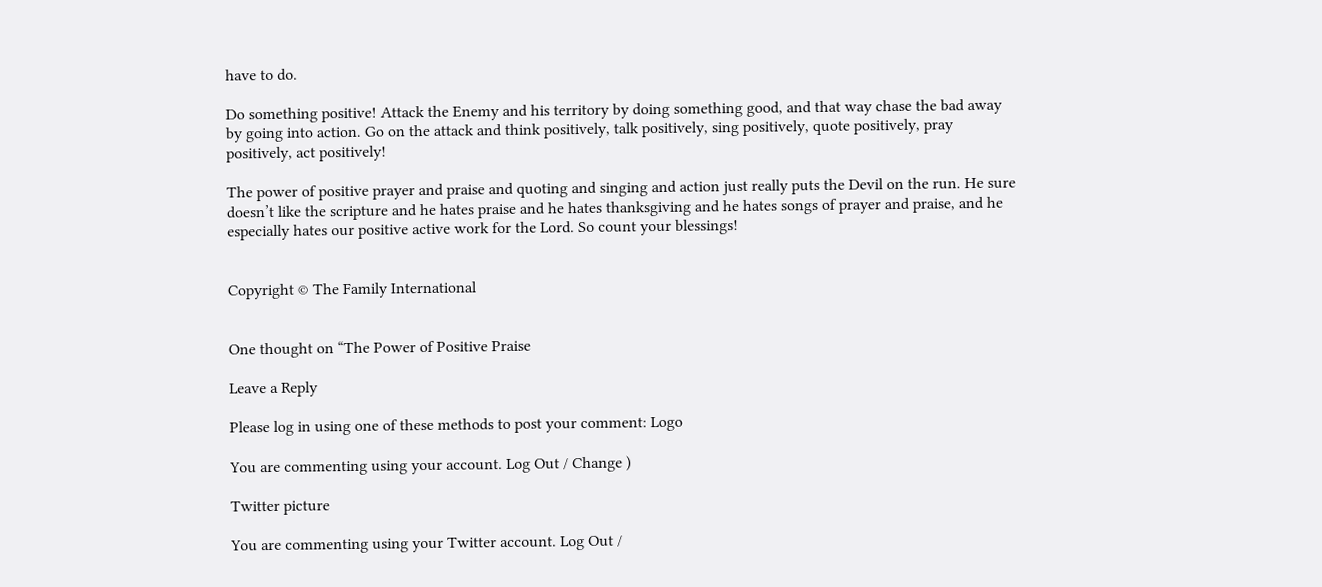have to do.

Do something positive! Attack the Enemy and his territory by doing something good, and that way chase the bad away by going into action. Go on the attack and think positively, talk positively, sing positively, quote positively, pray positively, act positively!

The power of positive prayer and praise and quoting and singing and action just really puts the Devil on the run. He sure doesn’t like the scripture and he hates praise and he hates thanksgiving and he hates songs of prayer and praise, and he especially hates our positive active work for the Lord. So count your blessings!


Copyright © The Family International


One thought on “The Power of Positive Praise

Leave a Reply

Please log in using one of these methods to post your comment: Logo

You are commenting using your account. Log Out / Change )

Twitter picture

You are commenting using your Twitter account. Log Out /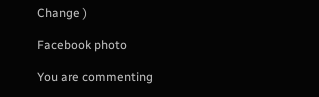Change )

Facebook photo

You are commenting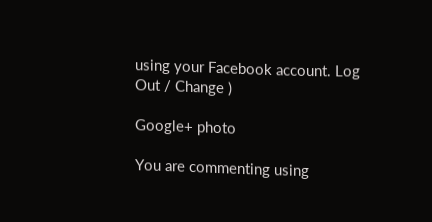using your Facebook account. Log Out / Change )

Google+ photo

You are commenting using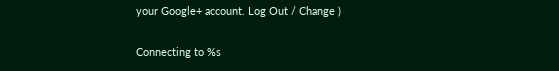your Google+ account. Log Out / Change )

Connecting to %s